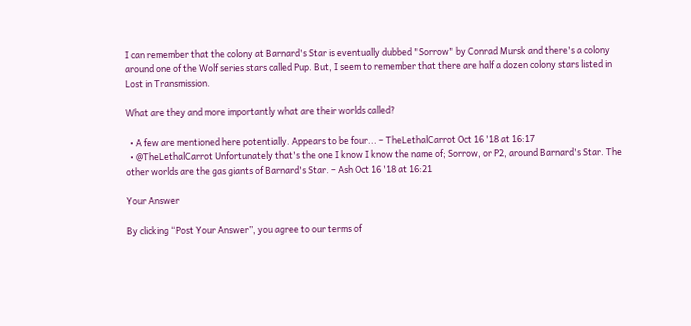I can remember that the colony at Barnard's Star is eventually dubbed "Sorrow" by Conrad Mursk and there's a colony around one of the Wolf series stars called Pup. But, I seem to remember that there are half a dozen colony stars listed in Lost in Transmission.

What are they and more importantly what are their worlds called?

  • A few are mentioned here potentially. Appears to be four... – TheLethalCarrot Oct 16 '18 at 16:17
  • @TheLethalCarrot Unfortunately that's the one I know I know the name of; Sorrow, or P2, around Barnard's Star. The other worlds are the gas giants of Barnard's Star. – Ash Oct 16 '18 at 16:21

Your Answer

By clicking “Post Your Answer”, you agree to our terms of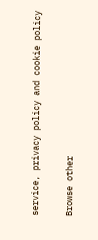service, privacy policy and cookie policy

Browse other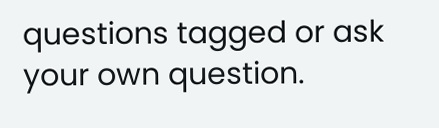questions tagged or ask your own question.